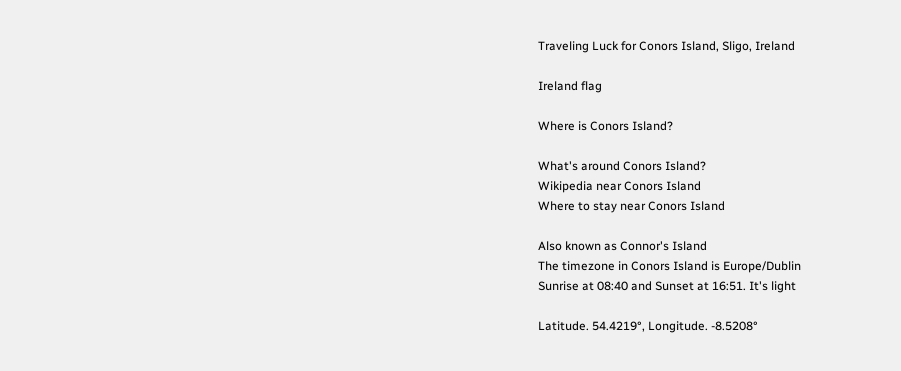Traveling Luck for Conors Island, Sligo, Ireland

Ireland flag

Where is Conors Island?

What's around Conors Island?
Wikipedia near Conors Island
Where to stay near Conors Island

Also known as Connor's Island
The timezone in Conors Island is Europe/Dublin
Sunrise at 08:40 and Sunset at 16:51. It's light

Latitude. 54.4219°, Longitude. -8.5208°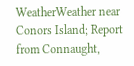WeatherWeather near Conors Island; Report from Connaught,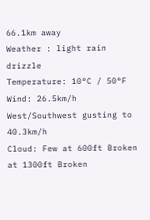66.1km away
Weather : light rain drizzle
Temperature: 10°C / 50°F
Wind: 26.5km/h West/Southwest gusting to 40.3km/h
Cloud: Few at 600ft Broken at 1300ft Broken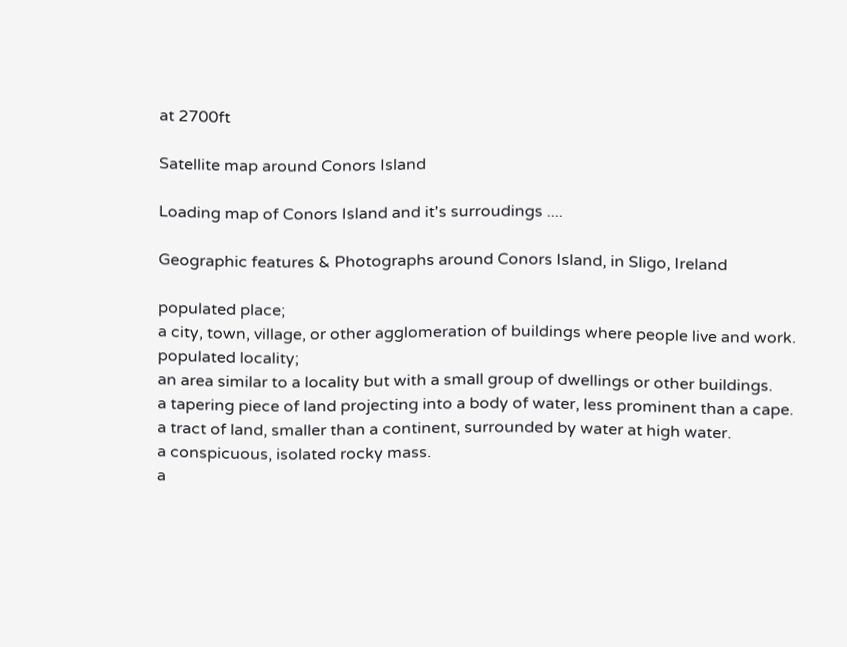at 2700ft

Satellite map around Conors Island

Loading map of Conors Island and it's surroudings ....

Geographic features & Photographs around Conors Island, in Sligo, Ireland

populated place;
a city, town, village, or other agglomeration of buildings where people live and work.
populated locality;
an area similar to a locality but with a small group of dwellings or other buildings.
a tapering piece of land projecting into a body of water, less prominent than a cape.
a tract of land, smaller than a continent, surrounded by water at high water.
a conspicuous, isolated rocky mass.
a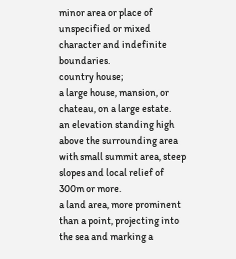minor area or place of unspecified or mixed character and indefinite boundaries.
country house;
a large house, mansion, or chateau, on a large estate.
an elevation standing high above the surrounding area with small summit area, steep slopes and local relief of 300m or more.
a land area, more prominent than a point, projecting into the sea and marking a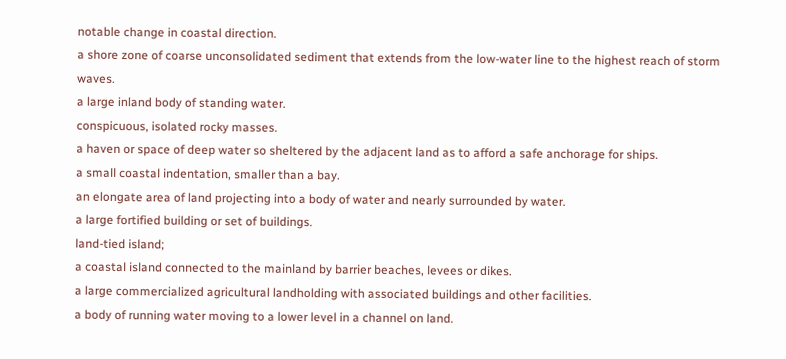notable change in coastal direction.
a shore zone of coarse unconsolidated sediment that extends from the low-water line to the highest reach of storm waves.
a large inland body of standing water.
conspicuous, isolated rocky masses.
a haven or space of deep water so sheltered by the adjacent land as to afford a safe anchorage for ships.
a small coastal indentation, smaller than a bay.
an elongate area of land projecting into a body of water and nearly surrounded by water.
a large fortified building or set of buildings.
land-tied island;
a coastal island connected to the mainland by barrier beaches, levees or dikes.
a large commercialized agricultural landholding with associated buildings and other facilities.
a body of running water moving to a lower level in a channel on land.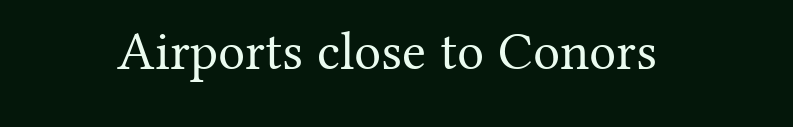Airports close to Conors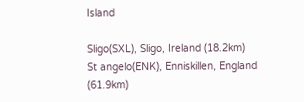Island

Sligo(SXL), Sligo, Ireland (18.2km)
St angelo(ENK), Enniskillen, England (61.9km)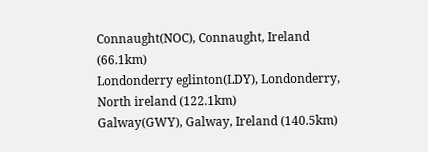Connaught(NOC), Connaught, Ireland (66.1km)
Londonderry eglinton(LDY), Londonderry, North ireland (122.1km)
Galway(GWY), Galway, Ireland (140.5km)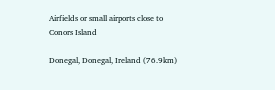Airfields or small airports close to Conors Island

Donegal, Donegal, Ireland (76.9km)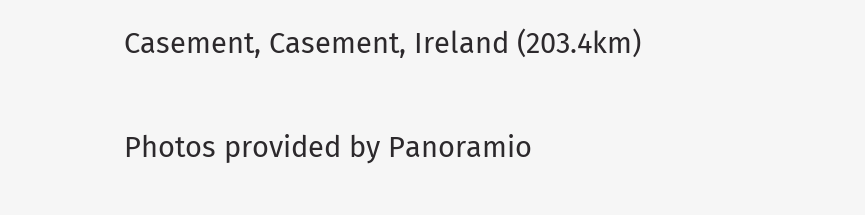Casement, Casement, Ireland (203.4km)

Photos provided by Panoramio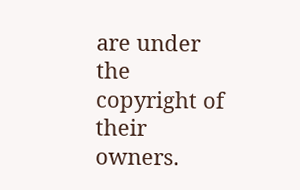are under the copyright of their owners.